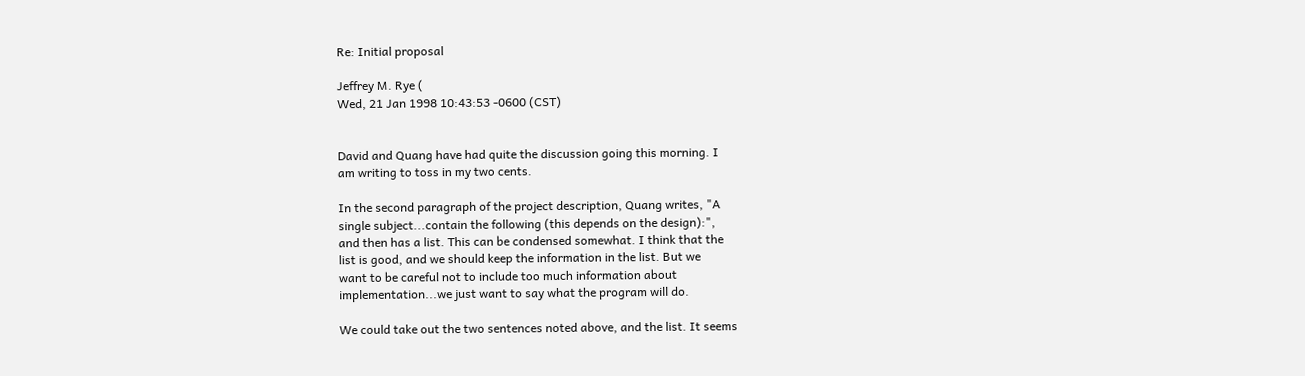Re: Initial proposal

Jeffrey M. Rye (
Wed, 21 Jan 1998 10:43:53 -0600 (CST)


David and Quang have had quite the discussion going this morning. I
am writing to toss in my two cents.

In the second paragraph of the project description, Quang writes, "A
single subject...contain the following (this depends on the design):",
and then has a list. This can be condensed somewhat. I think that the
list is good, and we should keep the information in the list. But we
want to be careful not to include too much information about
implementation...we just want to say what the program will do.

We could take out the two sentences noted above, and the list. It seems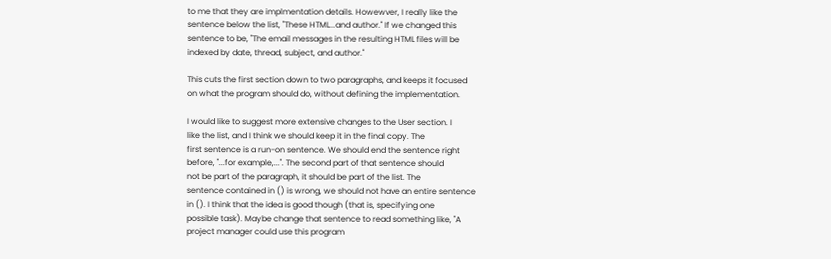to me that they are implmentation details. Howewver, I really like the
sentence below the list, "These HTML...and author." If we changed this
sentence to be, "The email messages in the resulting HTML files will be
indexed by date, thread, subject, and author."

This cuts the first section down to two paragraphs, and keeps it focused
on what the program should do, without defining the implementation.

I would like to suggest more extensive changes to the User section. I
like the list, and I think we should keep it in the final copy. The
first sentence is a run-on sentence. We should end the sentence right
before, "...for example,...". The second part of that sentence should
not be part of the paragraph, it should be part of the list. The
sentence contained in () is wrong, we should not have an entire sentence
in (). I think that the idea is good though (that is, specifying one
possible task). Maybe change that sentence to read something like, "A
project manager could use this program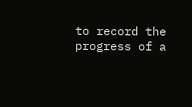to record the progress of a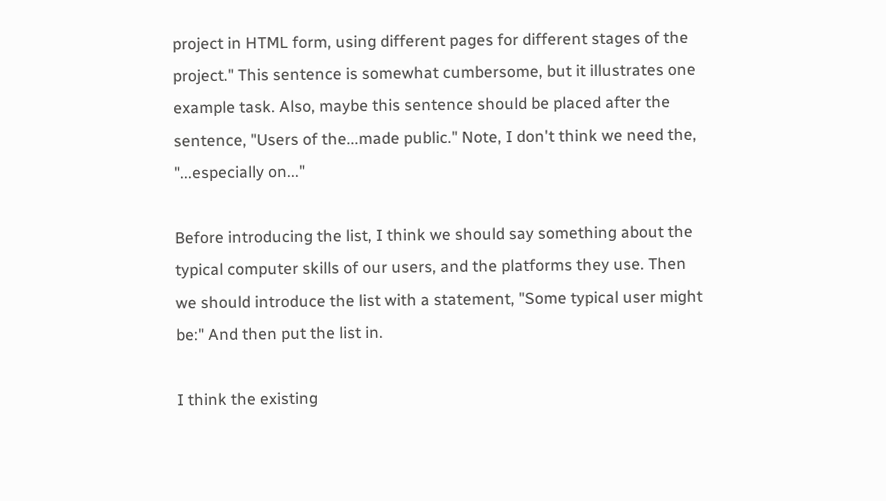project in HTML form, using different pages for different stages of the
project." This sentence is somewhat cumbersome, but it illustrates one
example task. Also, maybe this sentence should be placed after the
sentence, "Users of the...made public." Note, I don't think we need the,
"...especially on..."

Before introducing the list, I think we should say something about the
typical computer skills of our users, and the platforms they use. Then
we should introduce the list with a statement, "Some typical user might
be:" And then put the list in.

I think the existing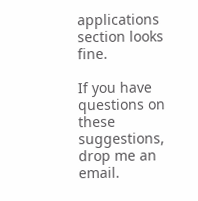applications section looks fine.

If you have questions on these suggestions, drop me an email.